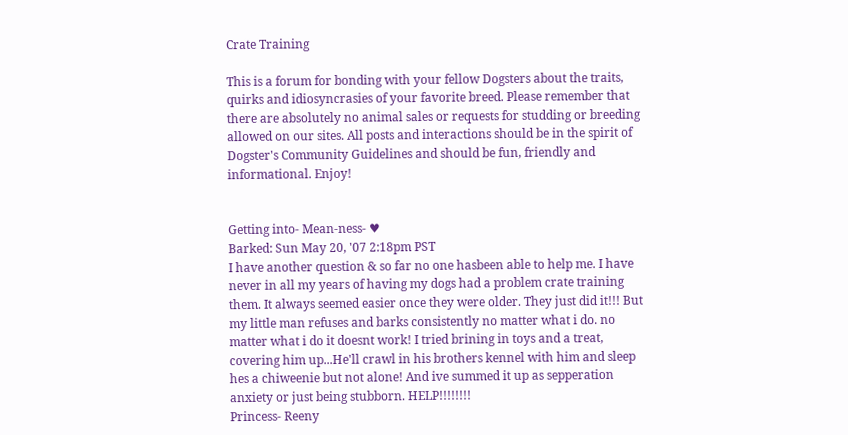Crate Training

This is a forum for bonding with your fellow Dogsters about the traits, quirks and idiosyncrasies of your favorite breed. Please remember that there are absolutely no animal sales or requests for studding or breeding allowed on our sites. All posts and interactions should be in the spirit of Dogster's Community Guidelines and should be fun, friendly and informational. Enjoy!


Getting into- Mean-ness- ♥
Barked: Sun May 20, '07 2:18pm PST
I have another question & so far no one hasbeen able to help me. I have never in all my years of having my dogs had a problem crate training them. It always seemed easier once they were older. They just did it!!! But my little man refuses and barks consistently no matter what i do. no matter what i do it doesnt work! I tried brining in toys and a treat, covering him up...He'll crawl in his brothers kennel with him and sleep hes a chiweenie but not alone! And ive summed it up as sepperation anxiety or just being stubborn. HELP!!!!!!!!
Princess- Reeny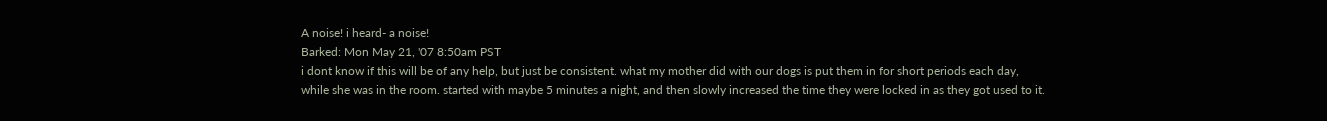A noise! i heard- a noise!
Barked: Mon May 21, '07 8:50am PST
i dont know if this will be of any help, but just be consistent. what my mother did with our dogs is put them in for short periods each day, while she was in the room. started with maybe 5 minutes a night, and then slowly increased the time they were locked in as they got used to it.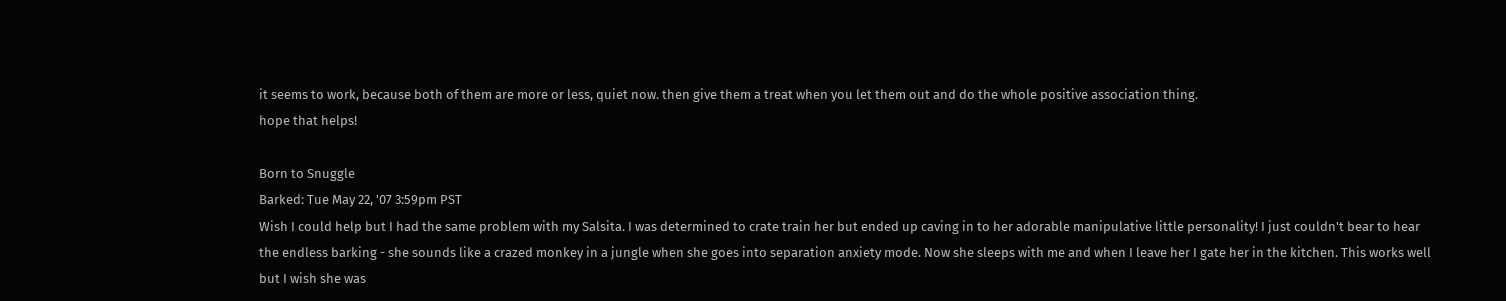it seems to work, because both of them are more or less, quiet now. then give them a treat when you let them out and do the whole positive association thing.
hope that helps!

Born to Snuggle
Barked: Tue May 22, '07 3:59pm PST
Wish I could help but I had the same problem with my Salsita. I was determined to crate train her but ended up caving in to her adorable manipulative little personality! I just couldn't bear to hear the endless barking - she sounds like a crazed monkey in a jungle when she goes into separation anxiety mode. Now she sleeps with me and when I leave her I gate her in the kitchen. This works well but I wish she was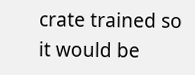crate trained so it would be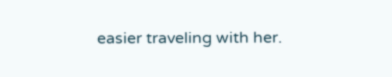easier traveling with her.